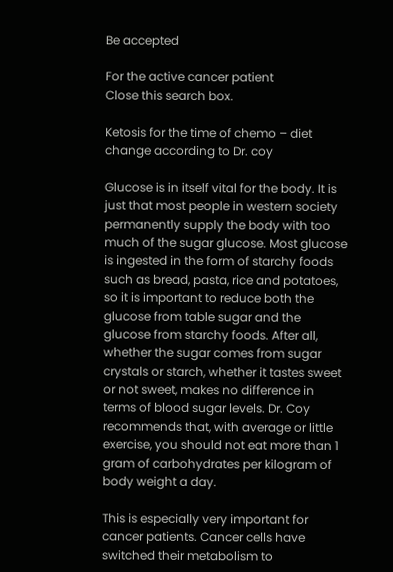Be accepted

For the active cancer patient
Close this search box.

Ketosis for the time of chemo – diet change according to Dr. coy

Glucose is in itself vital for the body. It is just that most people in western society permanently supply the body with too much of the sugar glucose. Most glucose is ingested in the form of starchy foods such as bread, pasta, rice and potatoes, so it is important to reduce both the glucose from table sugar and the glucose from starchy foods. After all, whether the sugar comes from sugar crystals or starch, whether it tastes sweet or not sweet, makes no difference in terms of blood sugar levels. Dr. Coy recommends that, with average or little exercise, you should not eat more than 1 gram of carbohydrates per kilogram of body weight a day.

This is especially very important for cancer patients. Cancer cells have switched their metabolism to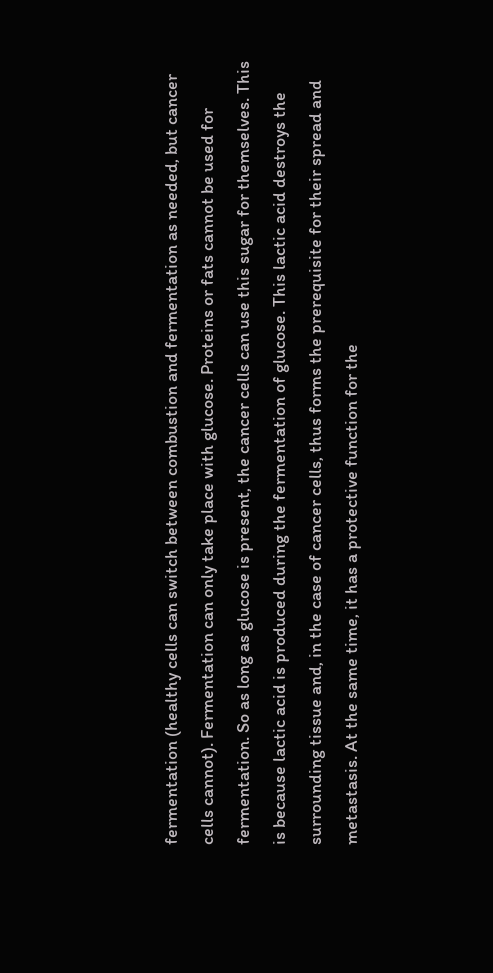fermentation (healthy cells can switch between combustion and fermentation as needed, but cancer cells cannot). Fermentation can only take place with glucose. Proteins or fats cannot be used for fermentation. So as long as glucose is present, the cancer cells can use this sugar for themselves. This is because lactic acid is produced during the fermentation of glucose. This lactic acid destroys the surrounding tissue and, in the case of cancer cells, thus forms the prerequisite for their spread and metastasis. At the same time, it has a protective function for the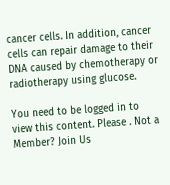cancer cells. In addition, cancer cells can repair damage to their DNA caused by chemotherapy or radiotherapy using glucose.

You need to be logged in to view this content. Please . Not a Member? Join Us